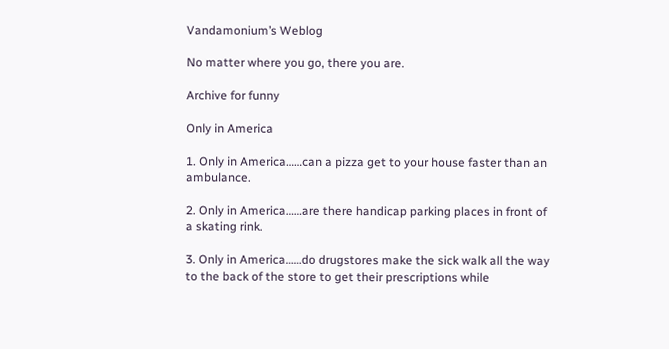Vandamonium’s Weblog

No matter where you go, there you are.

Archive for funny

Only in America

1. Only in America……can a pizza get to your house faster than an ambulance.

2. Only in America……are there handicap parking places in front of a skating rink.

3. Only in America……do drugstores make the sick walk all the way to the back of the store to get their prescriptions while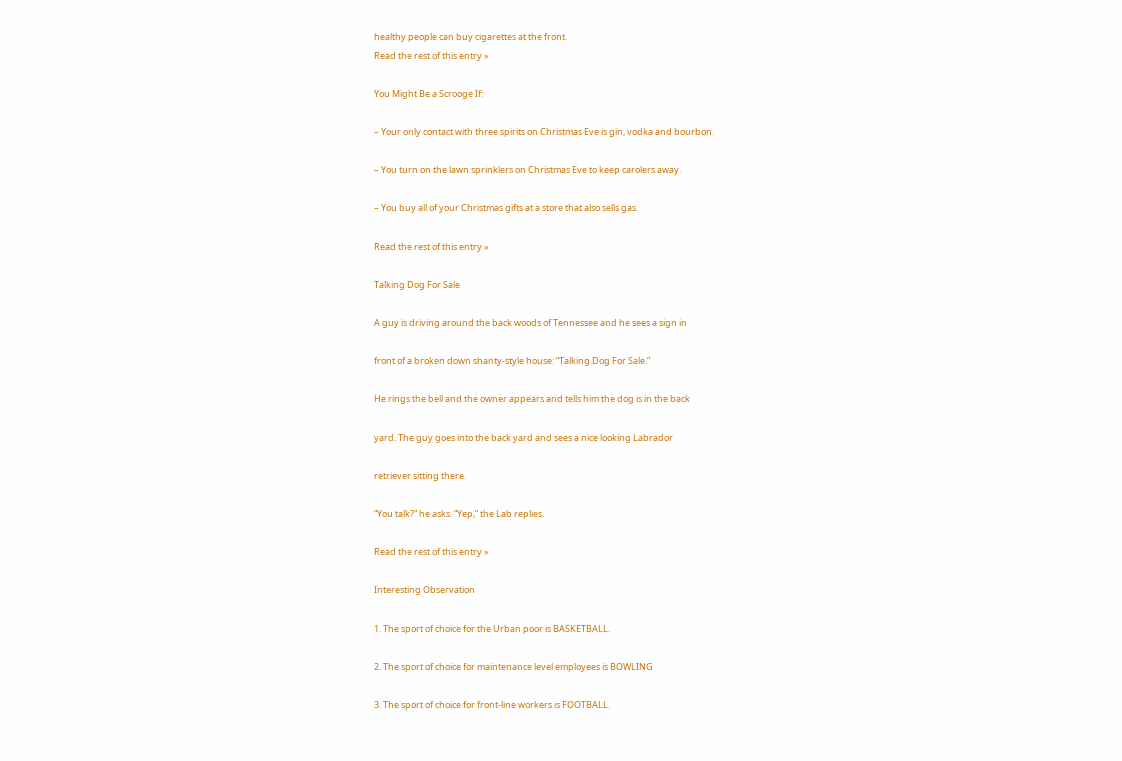healthy people can buy cigarettes at the front.
Read the rest of this entry »

You Might Be a Scrooge If:

– Your only contact with three spirits on Christmas Eve is gin, vodka and bourbon.

– You turn on the lawn sprinklers on Christmas Eve to keep carolers away.

– You buy all of your Christmas gifts at a store that also sells gas.

Read the rest of this entry »

Talking Dog For Sale

A guy is driving around the back woods of Tennessee and he sees a sign in

front of a broken down shanty-style house: “Talking Dog For Sale.”

He rings the bell and the owner appears and tells him the dog is in the back

yard. The guy goes into the back yard and sees a nice looking Labrador

retriever sitting there.

“You talk?” he asks. “Yep,” the Lab replies.

Read the rest of this entry »

Interesting Observation

1. The sport of choice for the Urban poor is BASKETBALL.

2. The sport of choice for maintenance level employees is BOWLING

3. The sport of choice for front-line workers is FOOTBALL.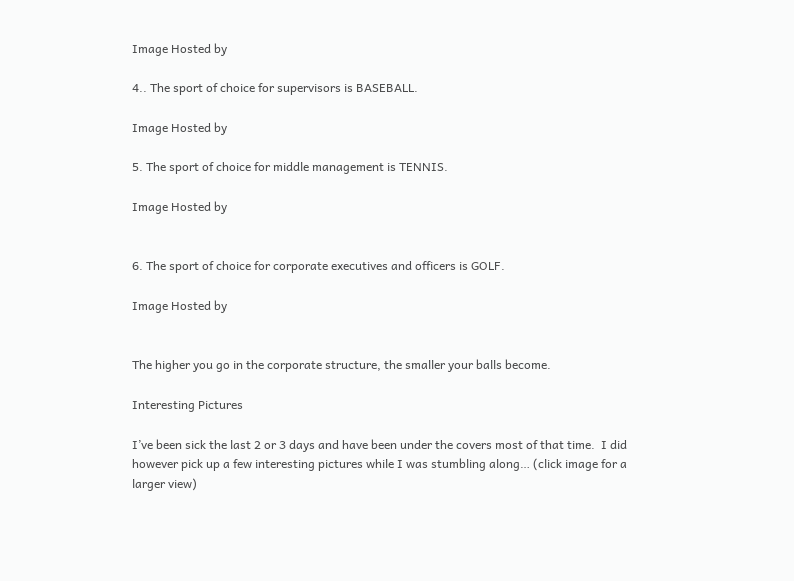Image Hosted by

4.. The sport of choice for supervisors is BASEBALL.

Image Hosted by

5. The sport of choice for middle management is TENNIS.

Image Hosted by


6. The sport of choice for corporate executives and officers is GOLF.

Image Hosted by


The higher you go in the corporate structure, the smaller your balls become.

Interesting Pictures

I’ve been sick the last 2 or 3 days and have been under the covers most of that time.  I did however pick up a few interesting pictures while I was stumbling along… (click image for a larger view)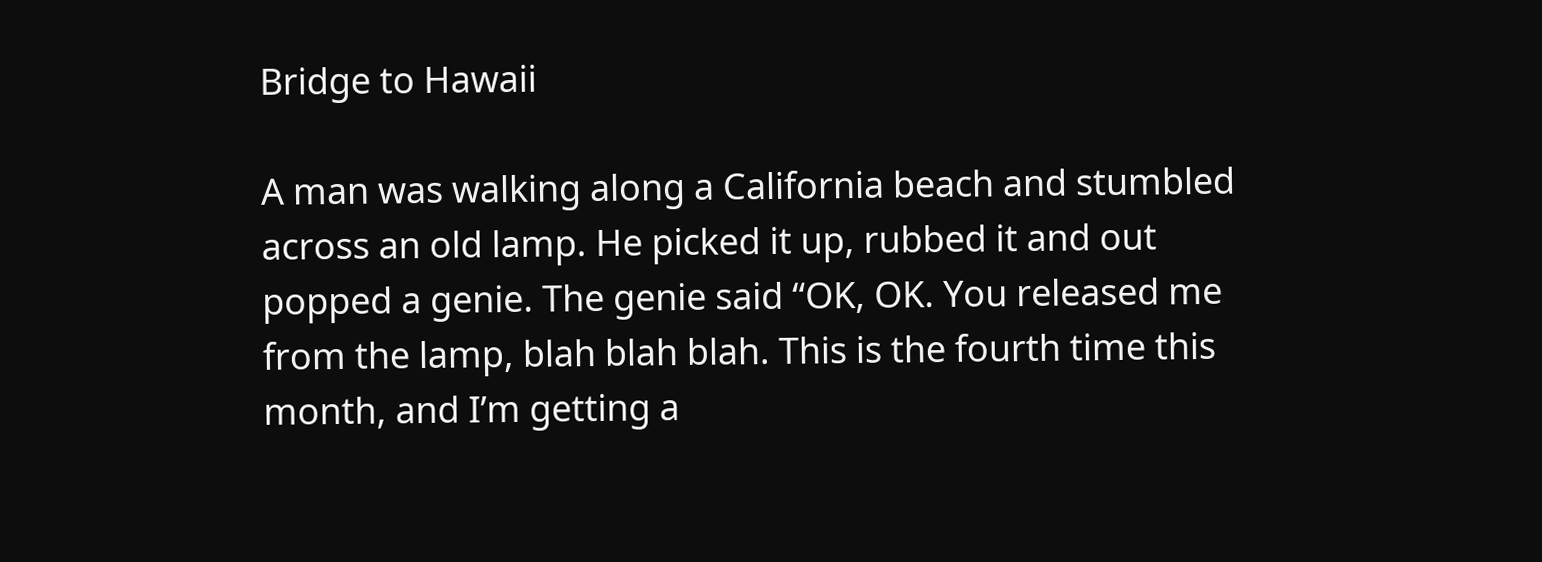Bridge to Hawaii

A man was walking along a California beach and stumbled across an old lamp. He picked it up, rubbed it and out popped a genie. The genie said “OK, OK. You released me from the lamp, blah blah blah. This is the fourth time this month, and I’m getting a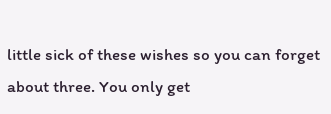little sick of these wishes so you can forget about three. You only get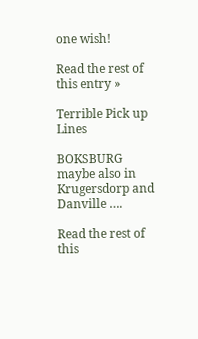one wish!

Read the rest of this entry »

Terrible Pick up Lines

BOKSBURG maybe also in Krugersdorp and Danville ….

Read the rest of this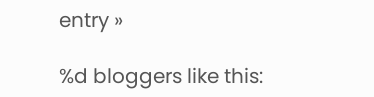entry »

%d bloggers like this: